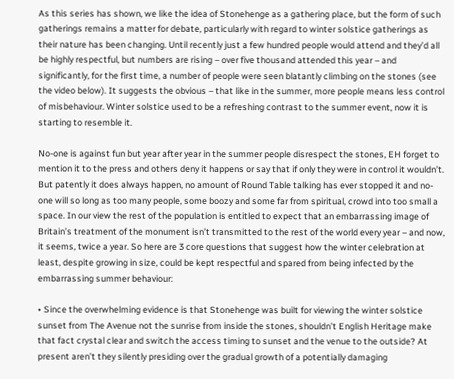As this series has shown, we like the idea of Stonehenge as a gathering place, but the form of such gatherings remains a matter for debate, particularly with regard to winter solstice gatherings as their nature has been changing. Until recently just a few hundred people would attend and they’d all be highly respectful, but numbers are rising – over five thousand attended this year – and significantly, for the first time, a number of people were seen blatantly climbing on the stones (see the video below). It suggests the obvious – that like in the summer, more people means less control of misbehaviour. Winter solstice used to be a refreshing contrast to the summer event, now it is starting to resemble it.

No-one is against fun but year after year in the summer people disrespect the stones, EH forget to mention it to the press and others deny it happens or say that if only they were in control it wouldn’t. But patently it does always happen, no amount of Round Table talking has ever stopped it and no-one will so long as too many people, some boozy and some far from spiritual, crowd into too small a space. In our view the rest of the population is entitled to expect that an embarrassing image of Britain’s treatment of the monument isn’t transmitted to the rest of the world every year – and now, it seems, twice a year. So here are 3 core questions that suggest how the winter celebration at least, despite growing in size, could be kept respectful and spared from being infected by the embarrassing summer behaviour:

• Since the overwhelming evidence is that Stonehenge was built for viewing the winter solstice sunset from The Avenue not the sunrise from inside the stones, shouldn’t English Heritage make that fact crystal clear and switch the access timing to sunset and the venue to the outside? At present aren’t they silently presiding over the gradual growth of a potentially damaging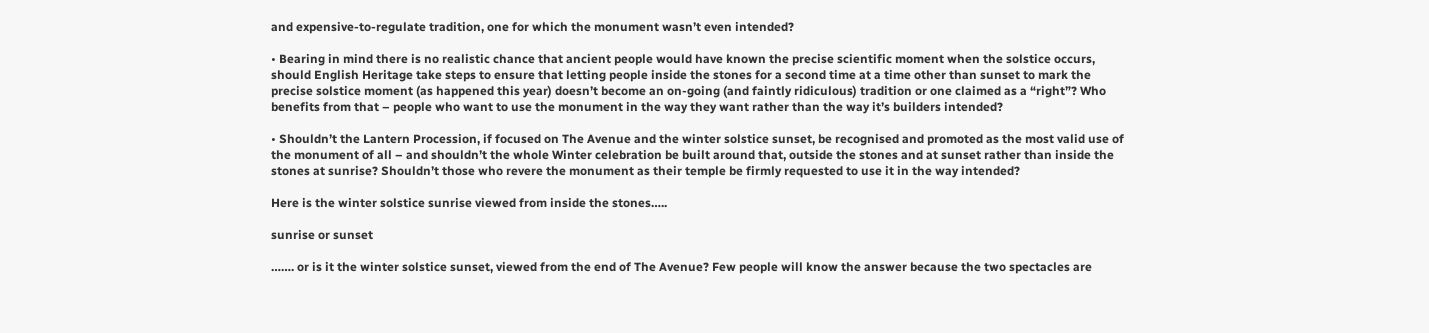and expensive-to-regulate tradition, one for which the monument wasn’t even intended?

• Bearing in mind there is no realistic chance that ancient people would have known the precise scientific moment when the solstice occurs, should English Heritage take steps to ensure that letting people inside the stones for a second time at a time other than sunset to mark the precise solstice moment (as happened this year) doesn’t become an on-going (and faintly ridiculous) tradition or one claimed as a “right”? Who benefits from that – people who want to use the monument in the way they want rather than the way it’s builders intended?

• Shouldn’t the Lantern Procession, if focused on The Avenue and the winter solstice sunset, be recognised and promoted as the most valid use of the monument of all – and shouldn’t the whole Winter celebration be built around that, outside the stones and at sunset rather than inside the stones at sunrise? Shouldn’t those who revere the monument as their temple be firmly requested to use it in the way intended?

Here is the winter solstice sunrise viewed from inside the stones…..

sunrise or sunset

……. or is it the winter solstice sunset, viewed from the end of The Avenue? Few people will know the answer because the two spectacles are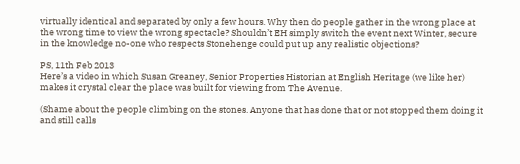virtually identical and separated by only a few hours. Why then do people gather in the wrong place at the wrong time to view the wrong spectacle? Shouldn’t EH simply switch the event next Winter, secure in the knowledge no-one who respects Stonehenge could put up any realistic objections?

PS, 11th Feb 2013
Here’s a video in which Susan Greaney, Senior Properties Historian at English Heritage (we like her) makes it crystal clear the place was built for viewing from The Avenue.

(Shame about the people climbing on the stones. Anyone that has done that or not stopped them doing it and still calls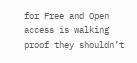for Free and Open access is walking proof they shouldn’t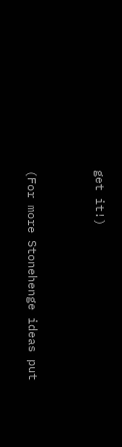get it!)


(For more Stonehenge ideas put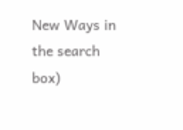New Ways in the search box)